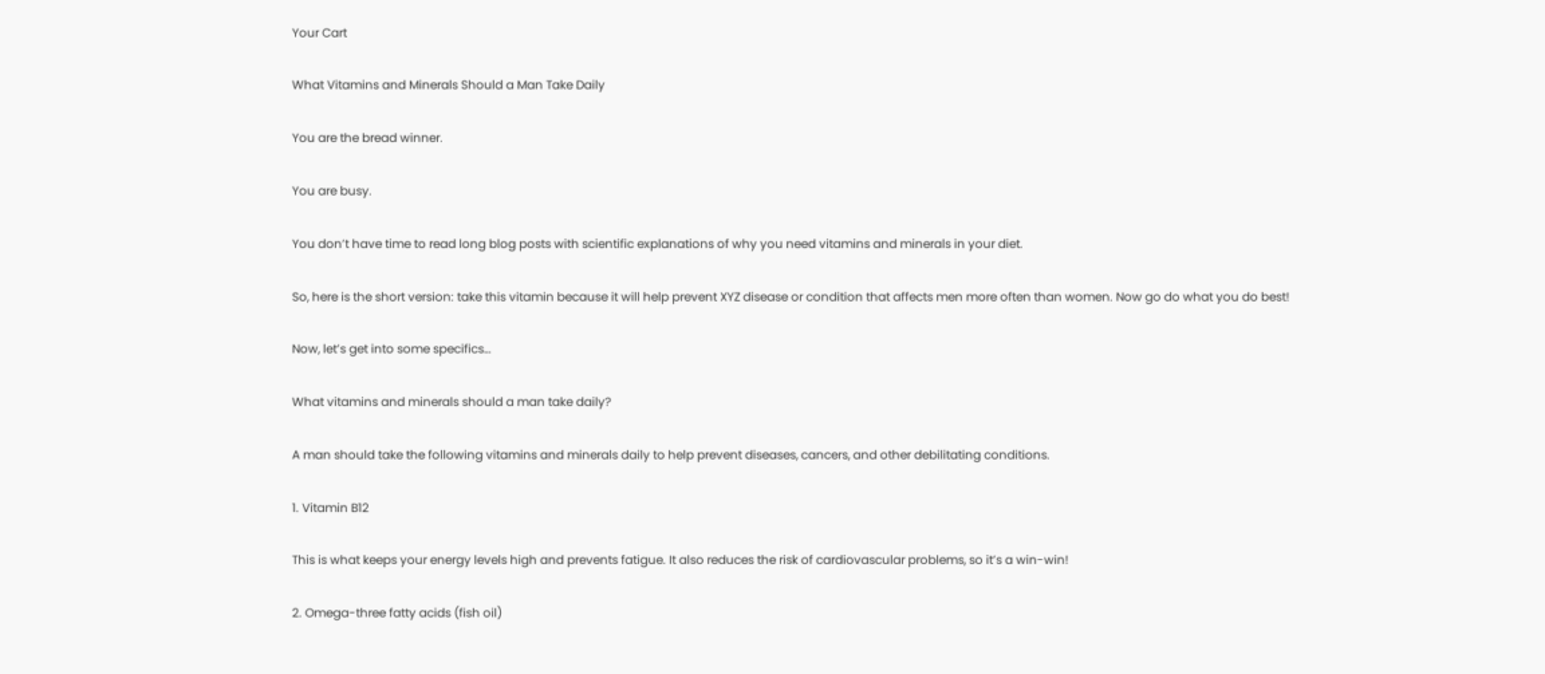Your Cart

What Vitamins and Minerals Should a Man Take Daily

You are the bread winner.

You are busy.

You don’t have time to read long blog posts with scientific explanations of why you need vitamins and minerals in your diet.

So, here is the short version: take this vitamin because it will help prevent XYZ disease or condition that affects men more often than women. Now go do what you do best!

Now, let’s get into some specifics…

What vitamins and minerals should a man take daily?

A man should take the following vitamins and minerals daily to help prevent diseases, cancers, and other debilitating conditions.

1. Vitamin B12

This is what keeps your energy levels high and prevents fatigue. It also reduces the risk of cardiovascular problems, so it’s a win-win!

2. Omega-three fatty acids (fish oil)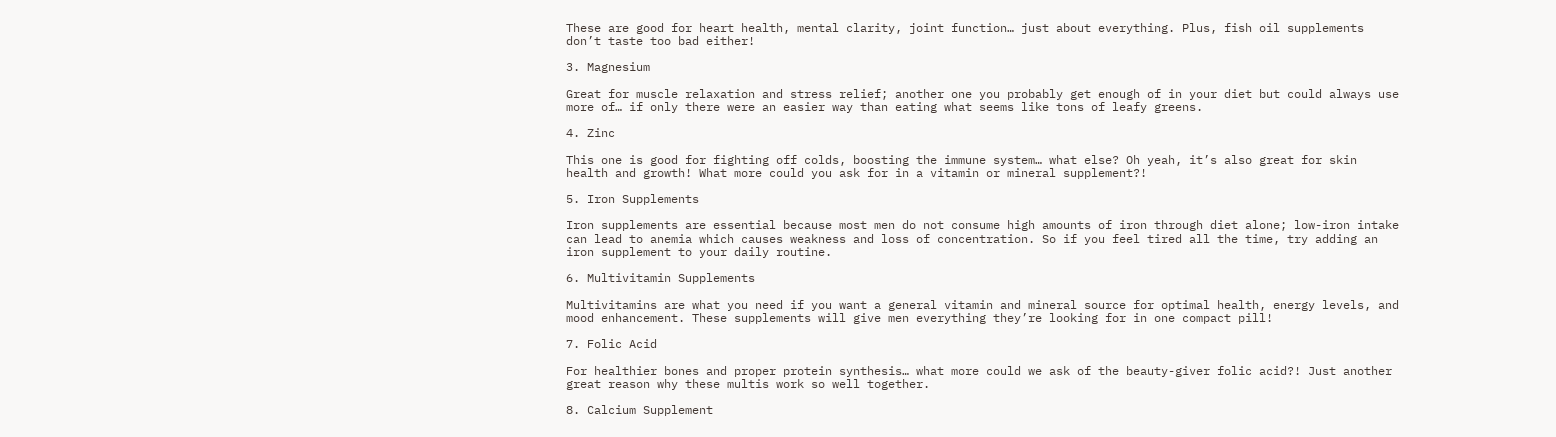These are good for heart health, mental clarity, joint function… just about everything. Plus, fish oil supplements don’t taste too bad either!

3. Magnesium

Great for muscle relaxation and stress relief; another one you probably get enough of in your diet but could always use more of… if only there were an easier way than eating what seems like tons of leafy greens.

4. Zinc

This one is good for fighting off colds, boosting the immune system… what else? Oh yeah, it’s also great for skin health and growth! What more could you ask for in a vitamin or mineral supplement?!

5. Iron Supplements

Iron supplements are essential because most men do not consume high amounts of iron through diet alone; low-iron intake can lead to anemia which causes weakness and loss of concentration. So if you feel tired all the time, try adding an iron supplement to your daily routine.

6. Multivitamin Supplements

Multivitamins are what you need if you want a general vitamin and mineral source for optimal health, energy levels, and mood enhancement. These supplements will give men everything they’re looking for in one compact pill!

7. Folic Acid

For healthier bones and proper protein synthesis… what more could we ask of the beauty-giver folic acid?! Just another great reason why these multis work so well together.

8. Calcium Supplement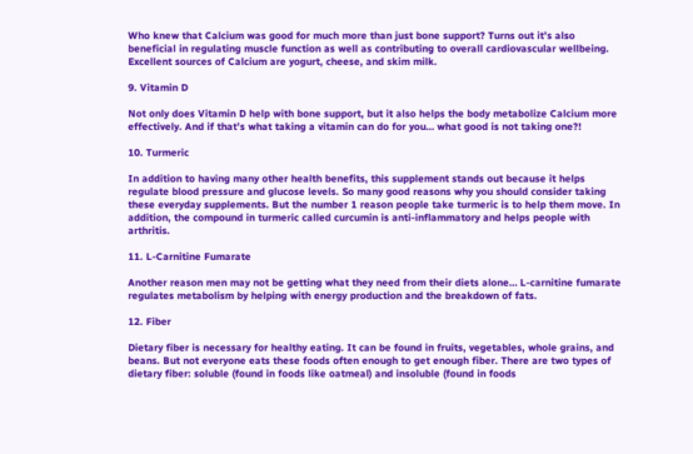Who knew that Calcium was good for much more than just bone support? Turns out it’s also beneficial in regulating muscle function as well as contributing to overall cardiovascular wellbeing. Excellent sources of Calcium are yogurt, cheese, and skim milk.

9. Vitamin D

Not only does Vitamin D help with bone support, but it also helps the body metabolize Calcium more effectively. And if that’s what taking a vitamin can do for you… what good is not taking one?!

10. Turmeric

In addition to having many other health benefits, this supplement stands out because it helps regulate blood pressure and glucose levels. So many good reasons why you should consider taking these everyday supplements. But the number 1 reason people take turmeric is to help them move. In addition, the compound in turmeric called curcumin is anti-inflammatory and helps people with arthritis.

11. L-Carnitine Fumarate

Another reason men may not be getting what they need from their diets alone… L-carnitine fumarate regulates metabolism by helping with energy production and the breakdown of fats.

12. Fiber

Dietary fiber is necessary for healthy eating. It can be found in fruits, vegetables, whole grains, and beans. But not everyone eats these foods often enough to get enough fiber. There are two types of dietary fiber: soluble (found in foods like oatmeal) and insoluble (found in foods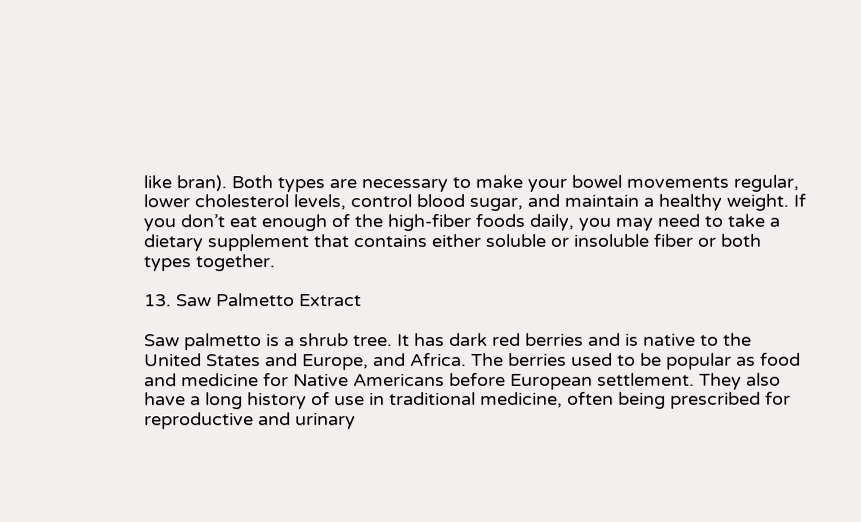like bran). Both types are necessary to make your bowel movements regular, lower cholesterol levels, control blood sugar, and maintain a healthy weight. If you don’t eat enough of the high-fiber foods daily, you may need to take a dietary supplement that contains either soluble or insoluble fiber or both types together.

13. Saw Palmetto Extract

Saw palmetto is a shrub tree. It has dark red berries and is native to the United States and Europe, and Africa. The berries used to be popular as food and medicine for Native Americans before European settlement. They also have a long history of use in traditional medicine, often being prescribed for reproductive and urinary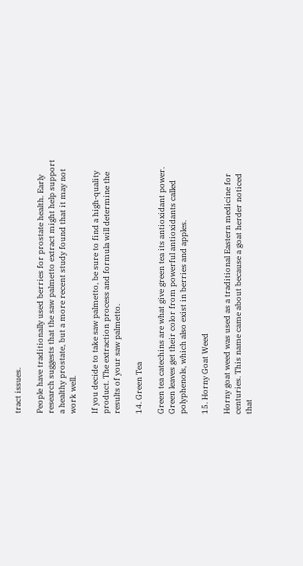tract issues.

People have traditionally used berries for prostate health. Early research suggests that the saw palmetto extract might help support a healthy prostate, but a more recent study found that it may not work well.

If you decide to take saw palmetto, be sure to find a high-quality product. The extraction process and formula will determine the results of your saw palmetto.

14. Green Tea

Green tea catechins are what give green tea its antioxidant power. Green leaves get their color from powerful antioxidants called polyphenols, which also exist in berries and apples.

15. Horny Goat Weed

Horny goat weed was used as a traditional Eastern medicine for centuries. This name came about because a goat herder noticed that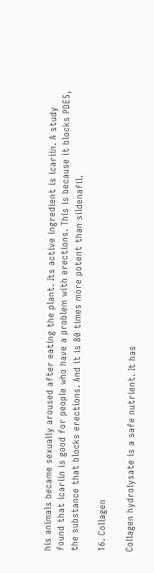his animals became sexually aroused after eating the plant. Its active ingredient is icariin. A study found that icariin is good for people who have a problem with erections. This is because it blocks PDE5, the substance that blocks erections. And it is 80 times more potent than sildenafil.

16. Collagen

Collagen hydrolysate is a safe nutrient. It has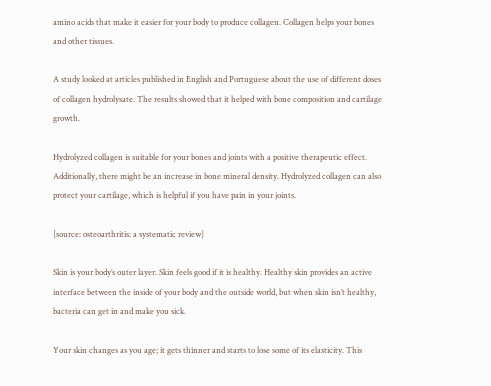amino acids that make it easier for your body to produce collagen. Collagen helps your bones and other tissues.

A study looked at articles published in English and Portuguese about the use of different doses of collagen hydrolysate. The results showed that it helped with bone composition and cartilage growth.

Hydrolyzed collagen is suitable for your bones and joints with a positive therapeutic effect. Additionally, there might be an increase in bone mineral density. Hydrolyzed collagen can also protect your cartilage, which is helpful if you have pain in your joints.

[source: osteoarthritis: a systematic review]

Skin is your body’s outer layer. Skin feels good if it is healthy. Healthy skin provides an active interface between the inside of your body and the outside world, but when skin isn’t healthy, bacteria can get in and make you sick.

Your skin changes as you age; it gets thinner and starts to lose some of its elasticity. This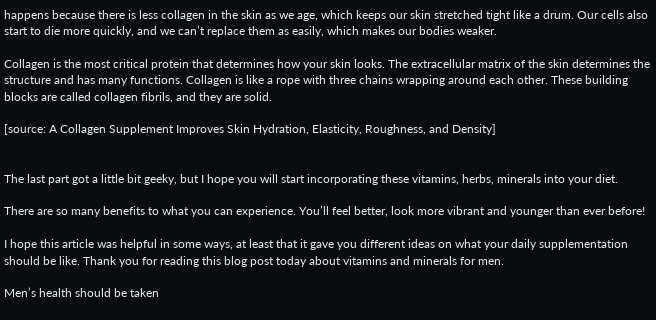happens because there is less collagen in the skin as we age, which keeps our skin stretched tight like a drum. Our cells also start to die more quickly, and we can’t replace them as easily, which makes our bodies weaker.

Collagen is the most critical protein that determines how your skin looks. The extracellular matrix of the skin determines the structure and has many functions. Collagen is like a rope with three chains wrapping around each other. These building blocks are called collagen fibrils, and they are solid.

[source: A Collagen Supplement Improves Skin Hydration, Elasticity, Roughness, and Density]


The last part got a little bit geeky, but I hope you will start incorporating these vitamins, herbs, minerals into your diet.

There are so many benefits to what you can experience. You’ll feel better, look more vibrant and younger than ever before!

I hope this article was helpful in some ways, at least that it gave you different ideas on what your daily supplementation should be like. Thank you for reading this blog post today about vitamins and minerals for men.

Men’s health should be taken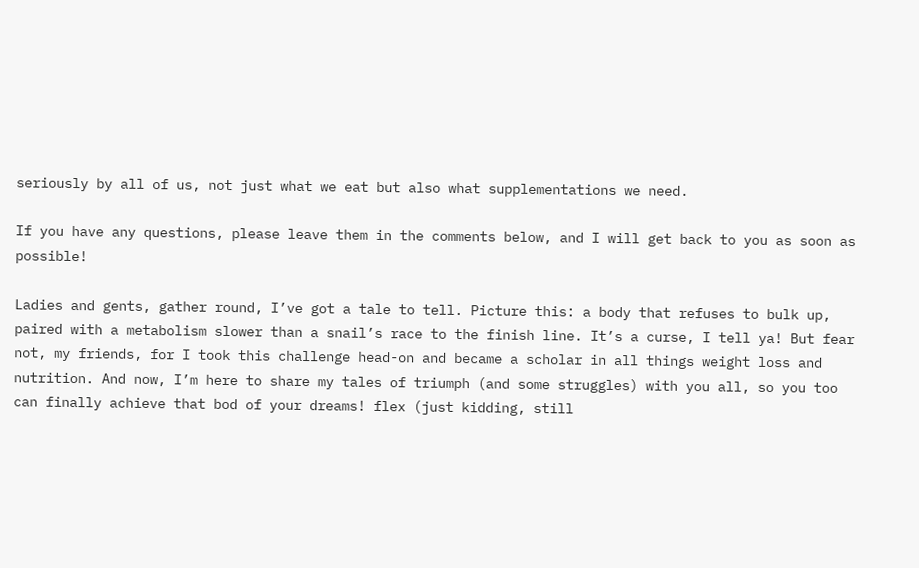seriously by all of us, not just what we eat but also what supplementations we need.

If you have any questions, please leave them in the comments below, and I will get back to you as soon as possible!

Ladies and gents, gather round, I’ve got a tale to tell. Picture this: a body that refuses to bulk up, paired with a metabolism slower than a snail’s race to the finish line. It’s a curse, I tell ya! But fear not, my friends, for I took this challenge head-on and became a scholar in all things weight loss and nutrition. And now, I’m here to share my tales of triumph (and some struggles) with you all, so you too can finally achieve that bod of your dreams! flex (just kidding, still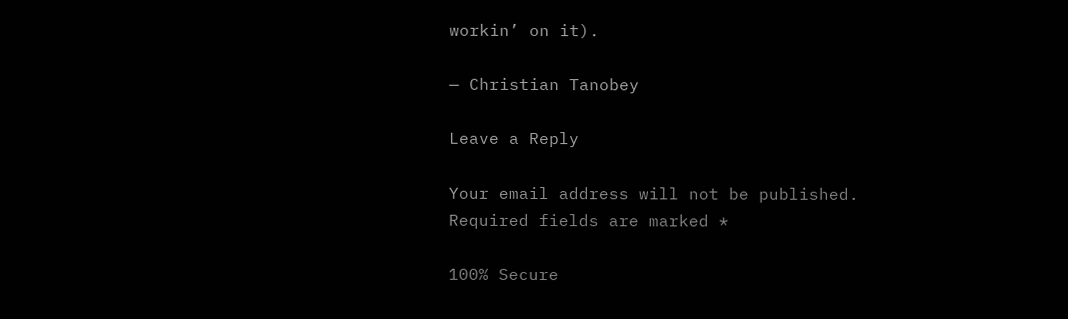workin’ on it).

— Christian Tanobey

Leave a Reply

Your email address will not be published. Required fields are marked *

100% Secure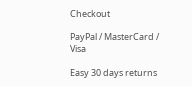Checkout

PayPal / MasterCard / Visa

Easy 30 days returns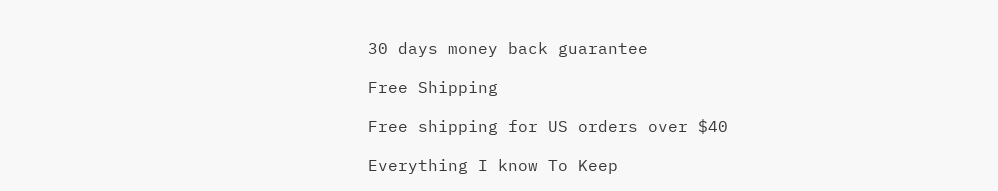30 days money back guarantee

Free Shipping

Free shipping for US orders over $40

Everything I know To Keep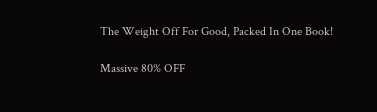The Weight Off For Good, Packed In One Book!

Massive 80% OFF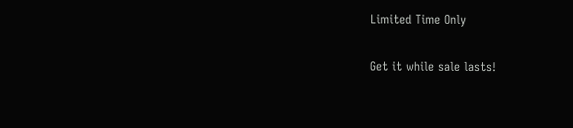Limited Time Only

Get it while sale lasts!